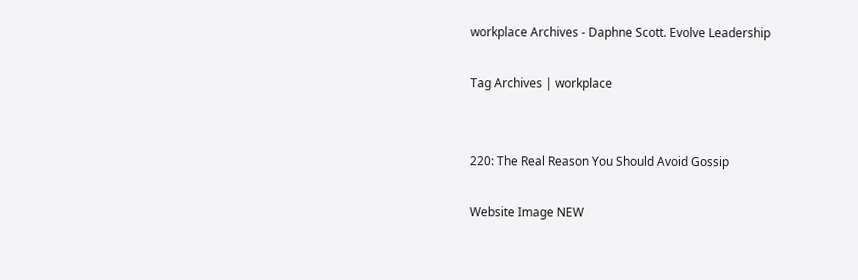workplace Archives - Daphne Scott. Evolve Leadership

Tag Archives | workplace


220: The Real Reason You Should Avoid Gossip

Website Image NEW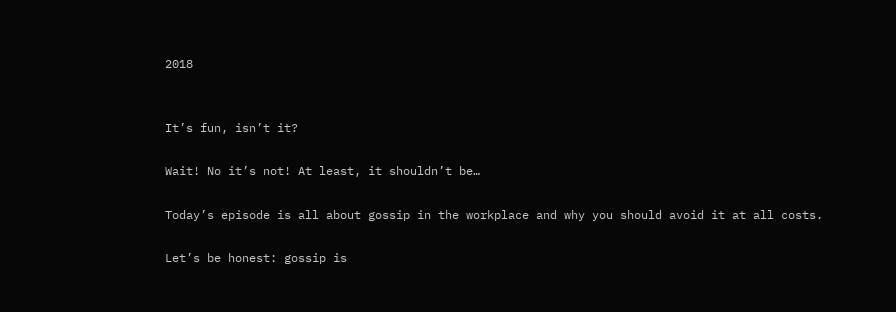2018


It’s fun, isn’t it?

Wait! No it’s not! At least, it shouldn’t be…

Today’s episode is all about gossip in the workplace and why you should avoid it at all costs.

Let’s be honest: gossip is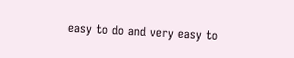easy to do and very easy to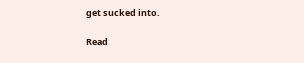get sucked into.

Read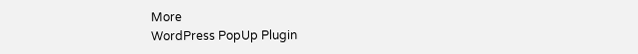More
WordPress PopUp Plugin